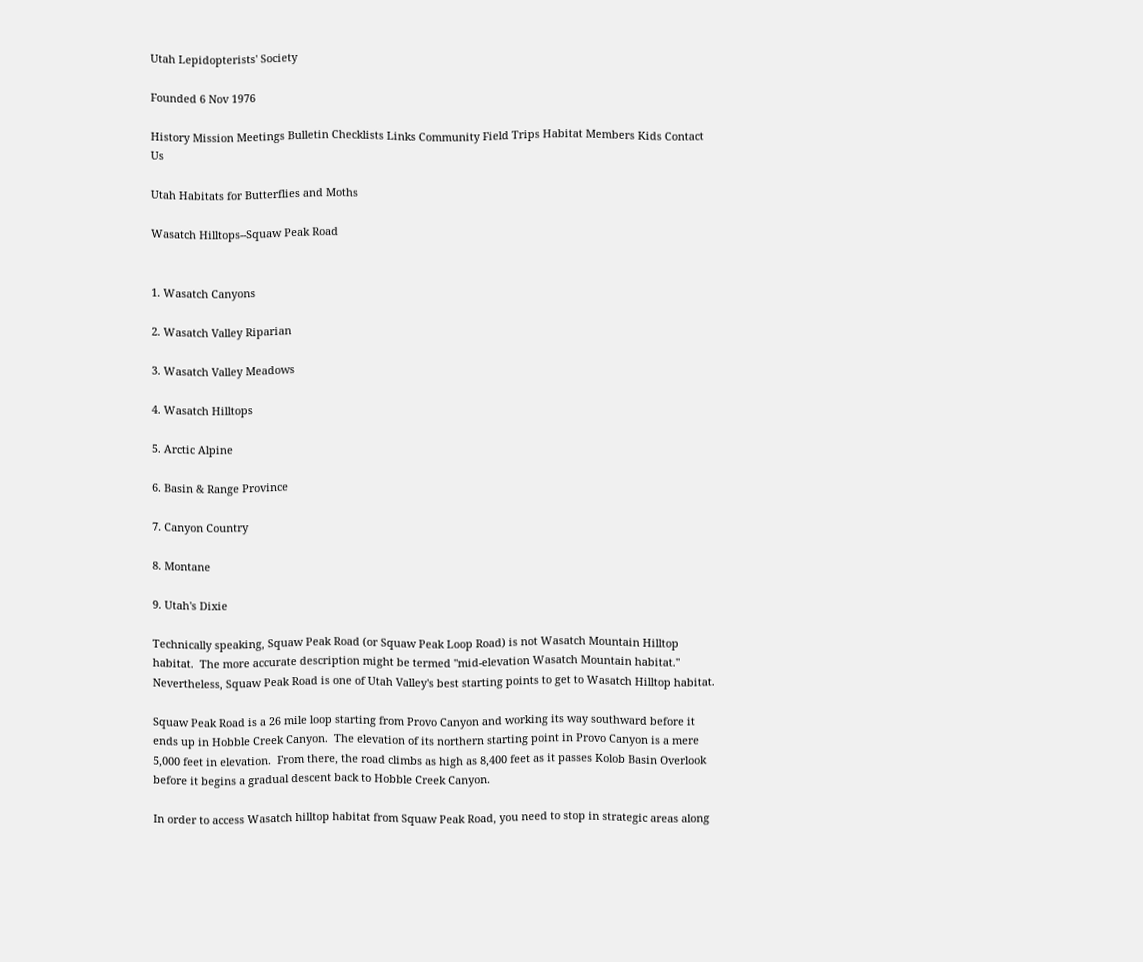Utah Lepidopterists' Society

Founded 6 Nov 1976

History Mission Meetings Bulletin Checklists Links Community Field Trips Habitat Members Kids Contact Us

Utah Habitats for Butterflies and Moths

Wasatch Hilltops--Squaw Peak Road


1. Wasatch Canyons

2. Wasatch Valley Riparian

3. Wasatch Valley Meadows

4. Wasatch Hilltops

5. Arctic Alpine

6. Basin & Range Province

7. Canyon Country

8. Montane

9. Utah's Dixie

Technically speaking, Squaw Peak Road (or Squaw Peak Loop Road) is not Wasatch Mountain Hilltop habitat.  The more accurate description might be termed "mid-elevation Wasatch Mountain habitat."  Nevertheless, Squaw Peak Road is one of Utah Valley's best starting points to get to Wasatch Hilltop habitat.

Squaw Peak Road is a 26 mile loop starting from Provo Canyon and working its way southward before it ends up in Hobble Creek Canyon.  The elevation of its northern starting point in Provo Canyon is a mere 5,000 feet in elevation.  From there, the road climbs as high as 8,400 feet as it passes Kolob Basin Overlook before it begins a gradual descent back to Hobble Creek Canyon.

In order to access Wasatch hilltop habitat from Squaw Peak Road, you need to stop in strategic areas along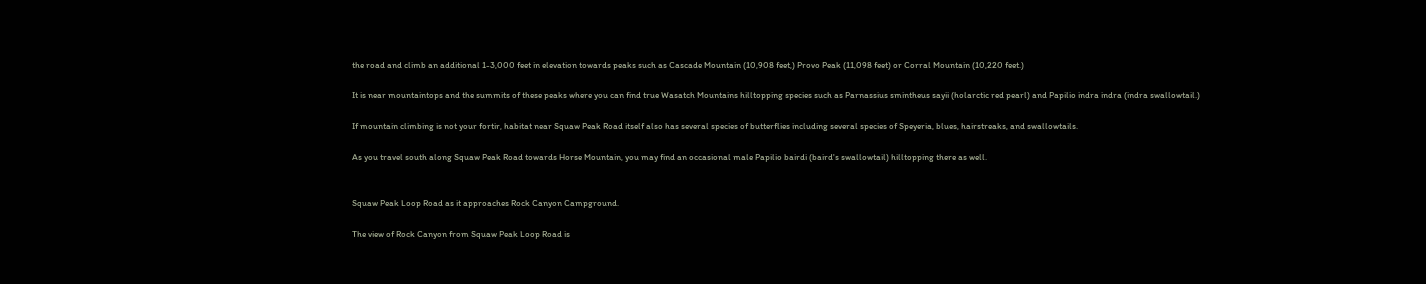the road and climb an additional 1-3,000 feet in elevation towards peaks such as Cascade Mountain (10,908 feet,) Provo Peak (11,098 feet) or Corral Mountain (10,220 feet.)

It is near mountaintops and the summits of these peaks where you can find true Wasatch Mountains hilltopping species such as Parnassius smintheus sayii (holarctic red pearl) and Papilio indra indra (indra swallowtail.)

If mountain climbing is not your fortir, habitat near Squaw Peak Road itself also has several species of butterflies including several species of Speyeria, blues, hairstreaks, and swallowtails.

As you travel south along Squaw Peak Road towards Horse Mountain, you may find an occasional male Papilio bairdi (baird's swallowtail) hilltopping there as well.


Squaw Peak Loop Road as it approaches Rock Canyon Campground.

The view of Rock Canyon from Squaw Peak Loop Road is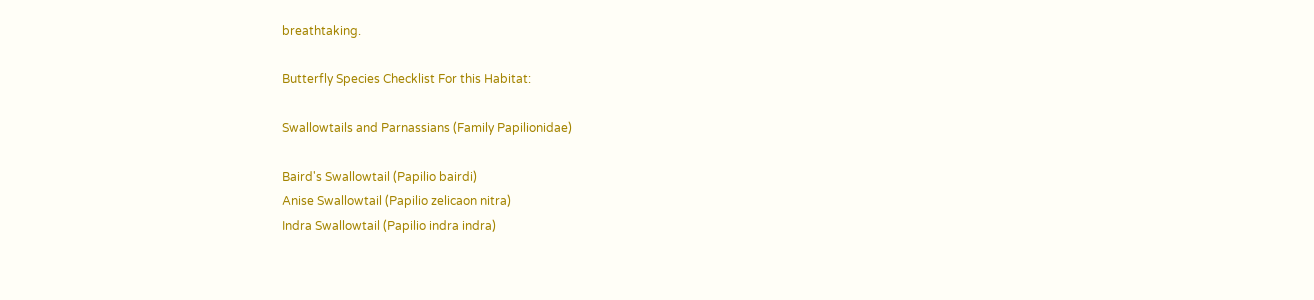breathtaking.

Butterfly Species Checklist For this Habitat:

Swallowtails and Parnassians (Family Papilionidae)

Baird's Swallowtail (Papilio bairdi)
Anise Swallowtail (Papilio zelicaon nitra)
Indra Swallowtail (Papilio indra indra)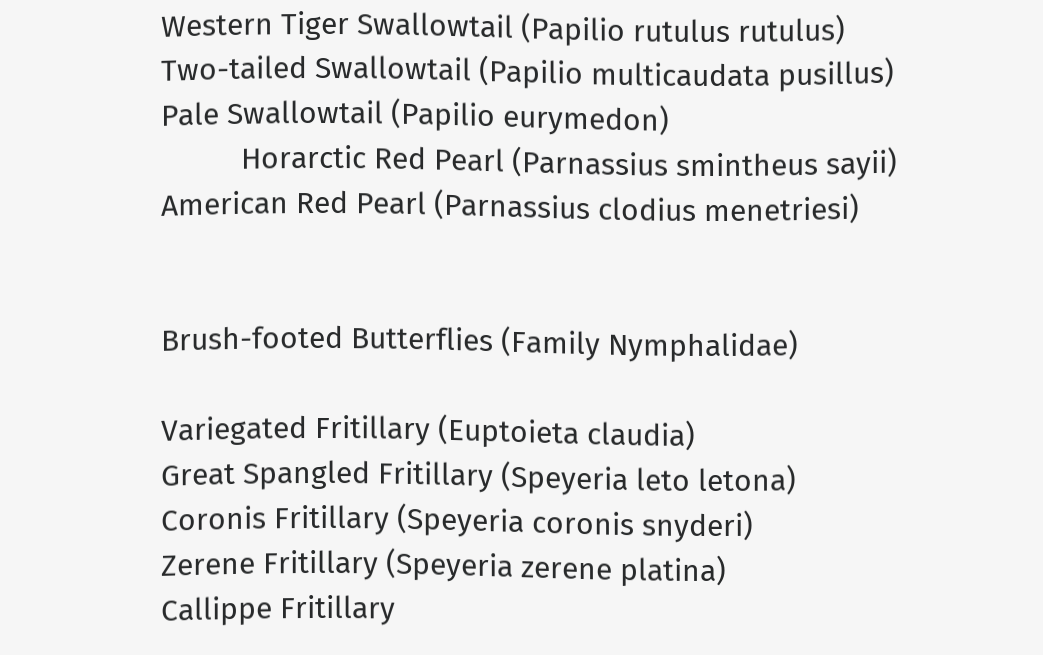Western Tiger Swallowtail (Papilio rutulus rutulus)
Two-tailed Swallowtail (Papilio multicaudata pusillus)
Pale Swallowtail (Papilio eurymedon)
          Horarctic Red Pearl (Parnassius smintheus sayii)
American Red Pearl (Parnassius clodius menetriesi)


Brush-footed Butterflies (Family Nymphalidae)

Variegated Fritillary (Euptoieta claudia)
Great Spangled Fritillary (Speyeria leto letona)
Coronis Fritillary (Speyeria coronis snyderi)
Zerene Fritillary (Speyeria zerene platina)
Callippe Fritillary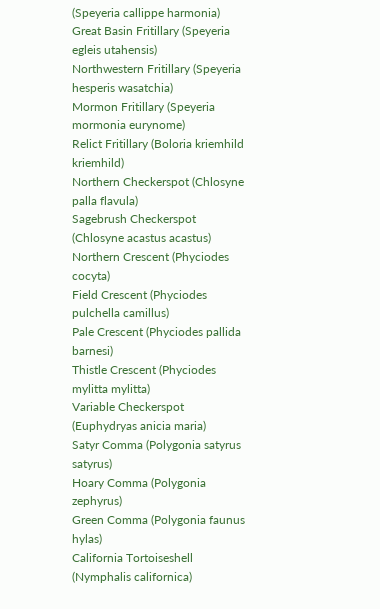(Speyeria callippe harmonia)
Great Basin Fritillary (Speyeria egleis utahensis)
Northwestern Fritillary (Speyeria hesperis wasatchia)
Mormon Fritillary (Speyeria mormonia eurynome)
Relict Fritillary (Boloria kriemhild kriemhild)
Northern Checkerspot (Chlosyne palla flavula)
Sagebrush Checkerspot (Chlosyne acastus acastus)
Northern Crescent (Phyciodes cocyta)
Field Crescent (Phyciodes pulchella camillus)
Pale Crescent (Phyciodes pallida barnesi)
Thistle Crescent (Phyciodes mylitta mylitta)
Variable Checkerspot (Euphydryas anicia maria)
Satyr Comma (Polygonia satyrus satyrus)
Hoary Comma (Polygonia zephyrus)
Green Comma (Polygonia faunus hylas)
California Tortoiseshell (Nymphalis californica)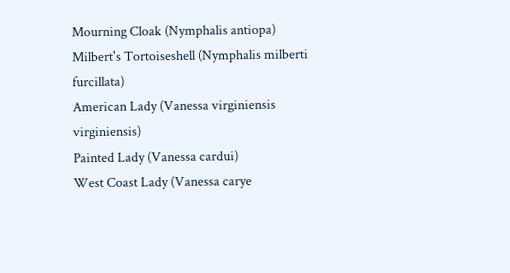Mourning Cloak (Nymphalis antiopa)
Milbert's Tortoiseshell (Nymphalis milberti furcillata)
American Lady (Vanessa virginiensis virginiensis)
Painted Lady (Vanessa cardui)
West Coast Lady (Vanessa carye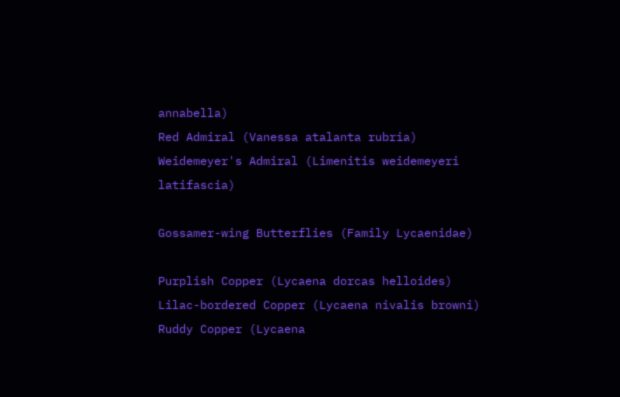annabella)
Red Admiral (Vanessa atalanta rubria)
Weidemeyer's Admiral (Limenitis weidemeyeri latifascia)

Gossamer-wing Butterflies (Family Lycaenidae)

Purplish Copper (Lycaena dorcas helloides)
Lilac-bordered Copper (Lycaena nivalis browni)
Ruddy Copper (Lycaena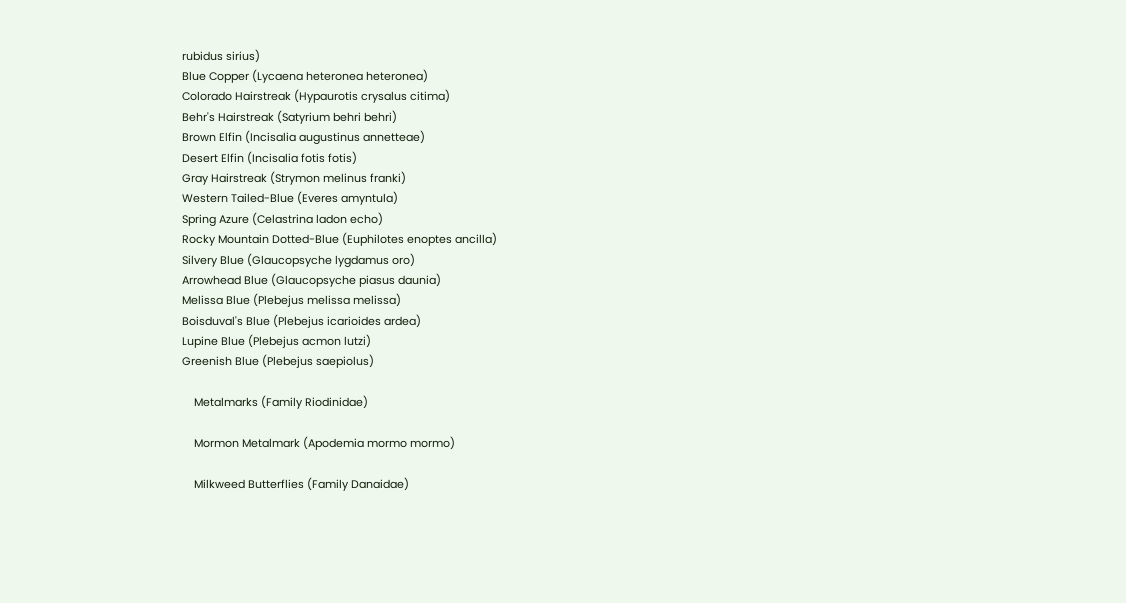rubidus sirius)
Blue Copper (Lycaena heteronea heteronea)
Colorado Hairstreak (Hypaurotis crysalus citima)
Behr's Hairstreak (Satyrium behri behri)
Brown Elfin (Incisalia augustinus annetteae)
Desert Elfin (Incisalia fotis fotis)
Gray Hairstreak (Strymon melinus franki)
Western Tailed-Blue (Everes amyntula)
Spring Azure (Celastrina ladon echo)
Rocky Mountain Dotted-Blue (Euphilotes enoptes ancilla)
Silvery Blue (Glaucopsyche lygdamus oro)
Arrowhead Blue (Glaucopsyche piasus daunia)
Melissa Blue (Plebejus melissa melissa)
Boisduval's Blue (Plebejus icarioides ardea)
Lupine Blue (Plebejus acmon lutzi)
Greenish Blue (Plebejus saepiolus)

    Metalmarks (Family Riodinidae)

    Mormon Metalmark (Apodemia mormo mormo)

    Milkweed Butterflies (Family Danaidae)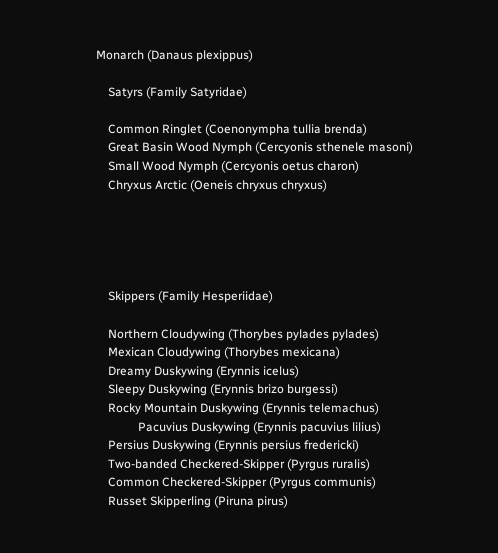Monarch (Danaus plexippus)

    Satyrs (Family Satyridae)

    Common Ringlet (Coenonympha tullia brenda)
    Great Basin Wood Nymph (Cercyonis sthenele masoni)
    Small Wood Nymph (Cercyonis oetus charon)
    Chryxus Arctic (Oeneis chryxus chryxus)





    Skippers (Family Hesperiidae)

    Northern Cloudywing (Thorybes pylades pylades)
    Mexican Cloudywing (Thorybes mexicana)
    Dreamy Duskywing (Erynnis icelus)
    Sleepy Duskywing (Erynnis brizo burgessi)
    Rocky Mountain Duskywing (Erynnis telemachus)
              Pacuvius Duskywing (Erynnis pacuvius lilius)
    Persius Duskywing (Erynnis persius fredericki)
    Two-banded Checkered-Skipper (Pyrgus ruralis)
    Common Checkered-Skipper (Pyrgus communis)
    Russet Skipperling (Piruna pirus)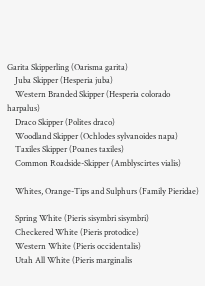Garita Skipperling (Oarisma garita)
    Juba Skipper (Hesperia juba)
    Western Branded Skipper (Hesperia colorado harpalus)
    Draco Skipper (Polites draco)
    Woodland Skipper (Ochlodes sylvanoides napa)
    Taxiles Skipper (Poanes taxiles)
    Common Roadside-Skipper (Amblyscirtes vialis)

    Whites, Orange-Tips and Sulphurs (Family Pieridae)

    Spring White (Pieris sisymbri sisymbri)
    Checkered White (Pieris protodice)
    Western White (Pieris occidentalis)
    Utah All White (Pieris marginalis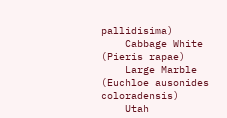pallidisima)
    Cabbage White (Pieris rapae)
    Large Marble (Euchloe ausonides coloradensis)
    Utah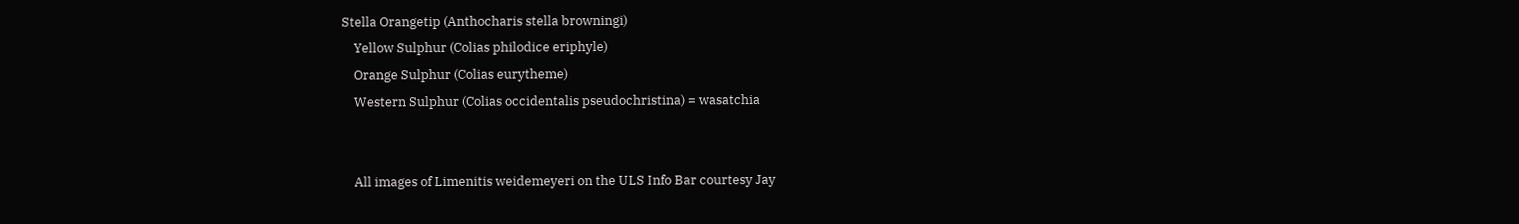Stella Orangetip (Anthocharis stella browningi)
    Yellow Sulphur (Colias philodice eriphyle)
    Orange Sulphur (Colias eurytheme)
    Western Sulphur (Colias occidentalis pseudochristina) = wasatchia


    All images of Limenitis weidemeyeri on the ULS Info Bar courtesy Jay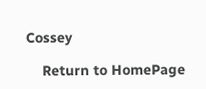Cossey

    Return to HomePage